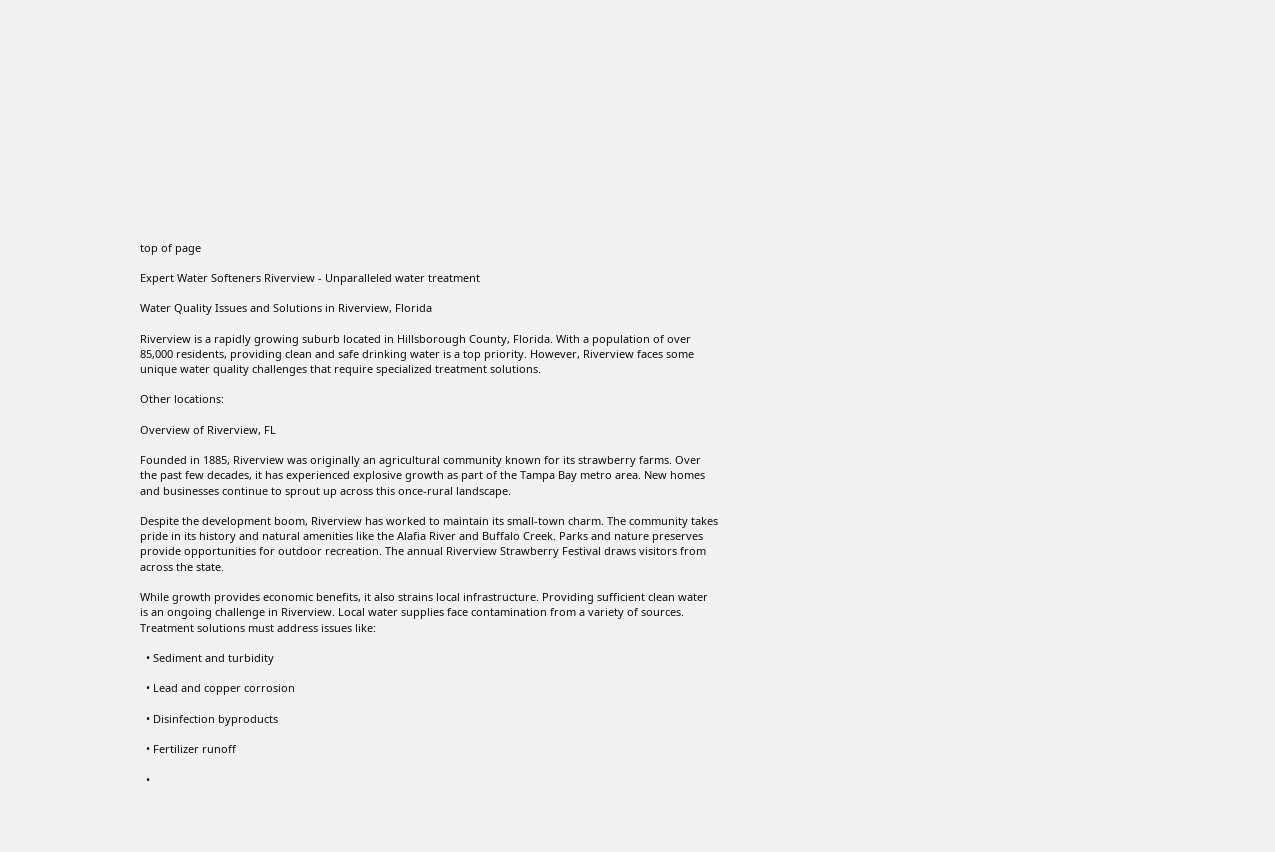top of page

Expert Water Softeners Riverview - Unparalleled water treatment

Water Quality Issues and Solutions in Riverview, Florida

Riverview is a rapidly growing suburb located in Hillsborough County, Florida. With a population of over 85,000 residents, providing clean and safe drinking water is a top priority. However, Riverview faces some unique water quality challenges that require specialized treatment solutions.

Other locations:

Overview of Riverview, FL

Founded in 1885, Riverview was originally an agricultural community known for its strawberry farms. Over the past few decades, it has experienced explosive growth as part of the Tampa Bay metro area. New homes and businesses continue to sprout up across this once-rural landscape.

Despite the development boom, Riverview has worked to maintain its small-town charm. The community takes pride in its history and natural amenities like the Alafia River and Buffalo Creek. Parks and nature preserves provide opportunities for outdoor recreation. The annual Riverview Strawberry Festival draws visitors from across the state.

While growth provides economic benefits, it also strains local infrastructure. Providing sufficient clean water is an ongoing challenge in Riverview. Local water supplies face contamination from a variety of sources. Treatment solutions must address issues like:

  • Sediment and turbidity

  • Lead and copper corrosion

  • Disinfection byproducts

  • Fertilizer runoff

  •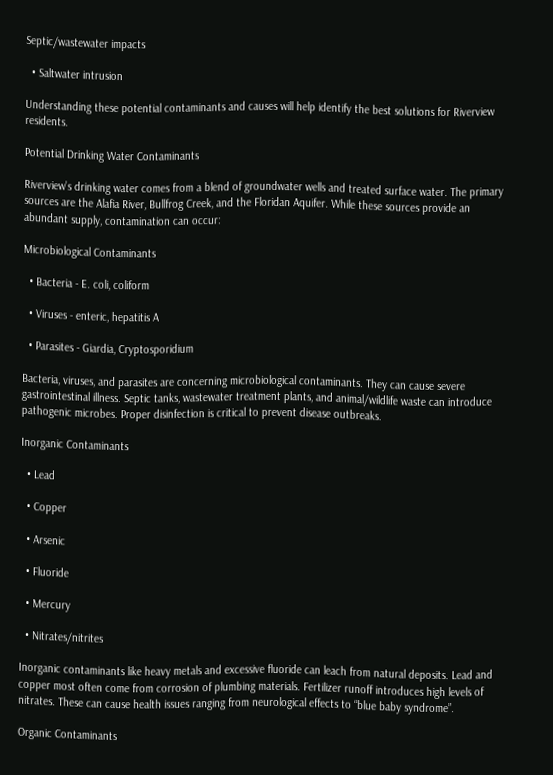Septic/wastewater impacts

  • Saltwater intrusion

Understanding these potential contaminants and causes will help identify the best solutions for Riverview residents.

Potential Drinking Water Contaminants

Riverview’s drinking water comes from a blend of groundwater wells and treated surface water. The primary sources are the Alafia River, Bullfrog Creek, and the Floridan Aquifer. While these sources provide an abundant supply, contamination can occur:

Microbiological Contaminants

  • Bacteria - E. coli, coliform

  • Viruses - enteric, hepatitis A

  • Parasites - Giardia, Cryptosporidium

Bacteria, viruses, and parasites are concerning microbiological contaminants. They can cause severe gastrointestinal illness. Septic tanks, wastewater treatment plants, and animal/wildlife waste can introduce pathogenic microbes. Proper disinfection is critical to prevent disease outbreaks.

Inorganic Contaminants

  • Lead

  • Copper

  • Arsenic

  • Fluoride

  • Mercury

  • Nitrates/nitrites

Inorganic contaminants like heavy metals and excessive fluoride can leach from natural deposits. Lead and copper most often come from corrosion of plumbing materials. Fertilizer runoff introduces high levels of nitrates. These can cause health issues ranging from neurological effects to “blue baby syndrome”.

Organic Contaminants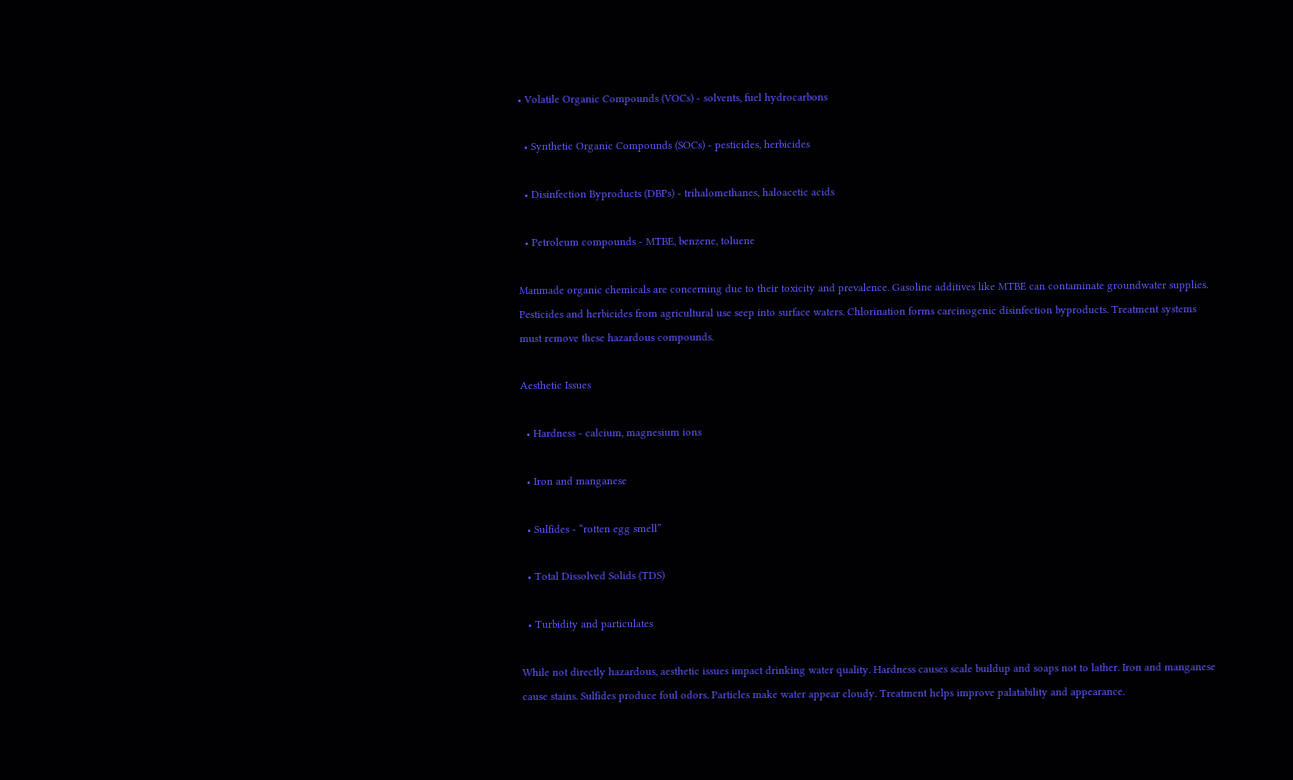• Volatile Organic Compounds (VOCs) - solvents, fuel hydrocarbons

  • Synthetic Organic Compounds (SOCs) - pesticides, herbicides

  • Disinfection Byproducts (DBPs) - trihalomethanes, haloacetic acids

  • Petroleum compounds - MTBE, benzene, toluene

Manmade organic chemicals are concerning due to their toxicity and prevalence. Gasoline additives like MTBE can contaminate groundwater supplies. Pesticides and herbicides from agricultural use seep into surface waters. Chlorination forms carcinogenic disinfection byproducts. Treatment systems must remove these hazardous compounds.

Aesthetic Issues

  • Hardness - calcium, magnesium ions

  • Iron and manganese

  • Sulfides - “rotten egg smell”

  • Total Dissolved Solids (TDS)

  • Turbidity and particulates

While not directly hazardous, aesthetic issues impact drinking water quality. Hardness causes scale buildup and soaps not to lather. Iron and manganese cause stains. Sulfides produce foul odors. Particles make water appear cloudy. Treatment helps improve palatability and appearance.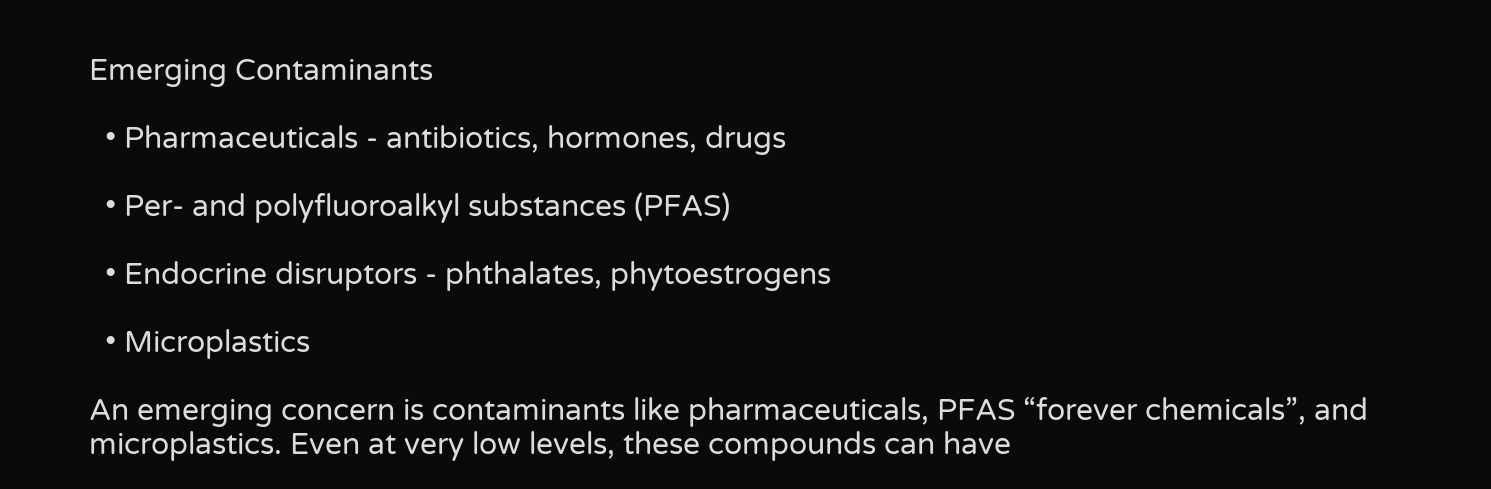Emerging Contaminants

  • Pharmaceuticals - antibiotics, hormones, drugs

  • Per- and polyfluoroalkyl substances (PFAS)

  • Endocrine disruptors - phthalates, phytoestrogens

  • Microplastics

An emerging concern is contaminants like pharmaceuticals, PFAS “forever chemicals”, and microplastics. Even at very low levels, these compounds can have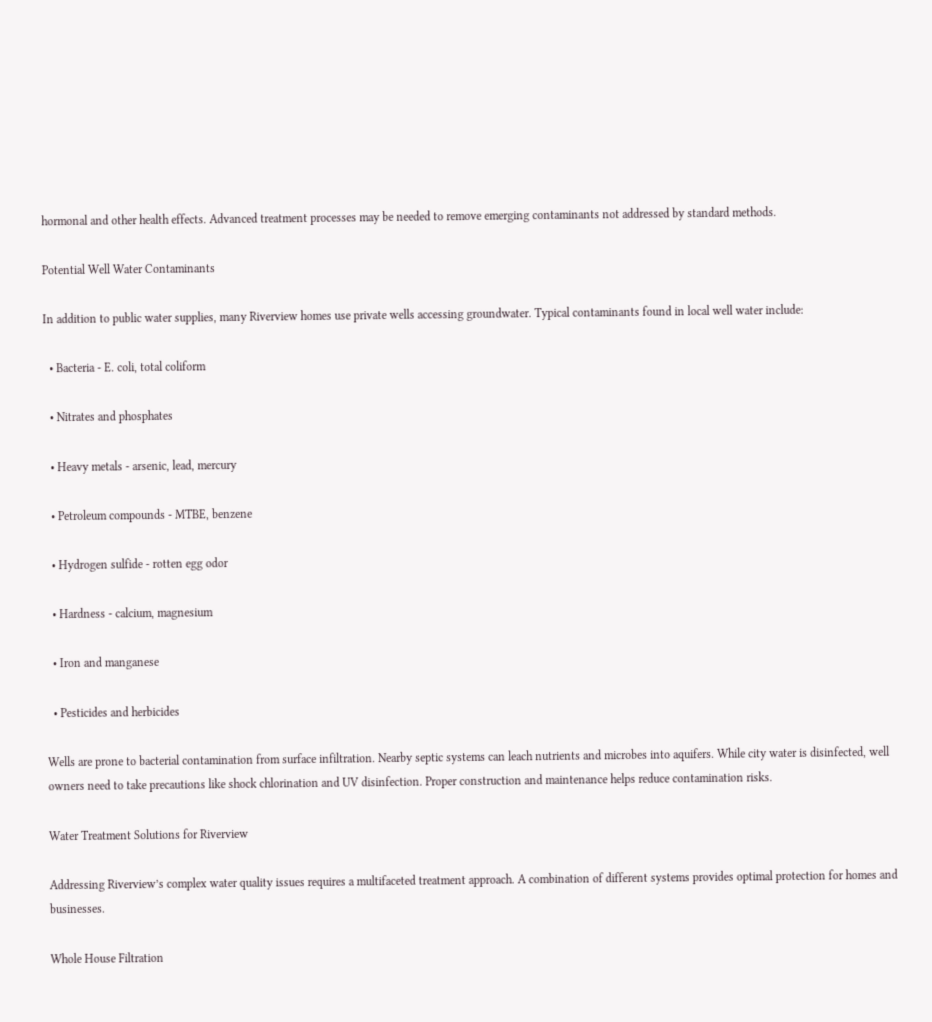hormonal and other health effects. Advanced treatment processes may be needed to remove emerging contaminants not addressed by standard methods.

Potential Well Water Contaminants

In addition to public water supplies, many Riverview homes use private wells accessing groundwater. Typical contaminants found in local well water include:

  • Bacteria - E. coli, total coliform

  • Nitrates and phosphates

  • Heavy metals - arsenic, lead, mercury

  • Petroleum compounds - MTBE, benzene

  • Hydrogen sulfide - rotten egg odor

  • Hardness - calcium, magnesium

  • Iron and manganese

  • Pesticides and herbicides

Wells are prone to bacterial contamination from surface infiltration. Nearby septic systems can leach nutrients and microbes into aquifers. While city water is disinfected, well owners need to take precautions like shock chlorination and UV disinfection. Proper construction and maintenance helps reduce contamination risks.

Water Treatment Solutions for Riverview

Addressing Riverview’s complex water quality issues requires a multifaceted treatment approach. A combination of different systems provides optimal protection for homes and businesses.

Whole House Filtration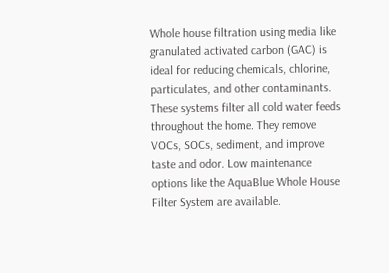Whole house filtration using media like granulated activated carbon (GAC) is ideal for reducing chemicals, chlorine, particulates, and other contaminants. These systems filter all cold water feeds throughout the home. They remove VOCs, SOCs, sediment, and improve taste and odor. Low maintenance options like the AquaBlue Whole House Filter System are available.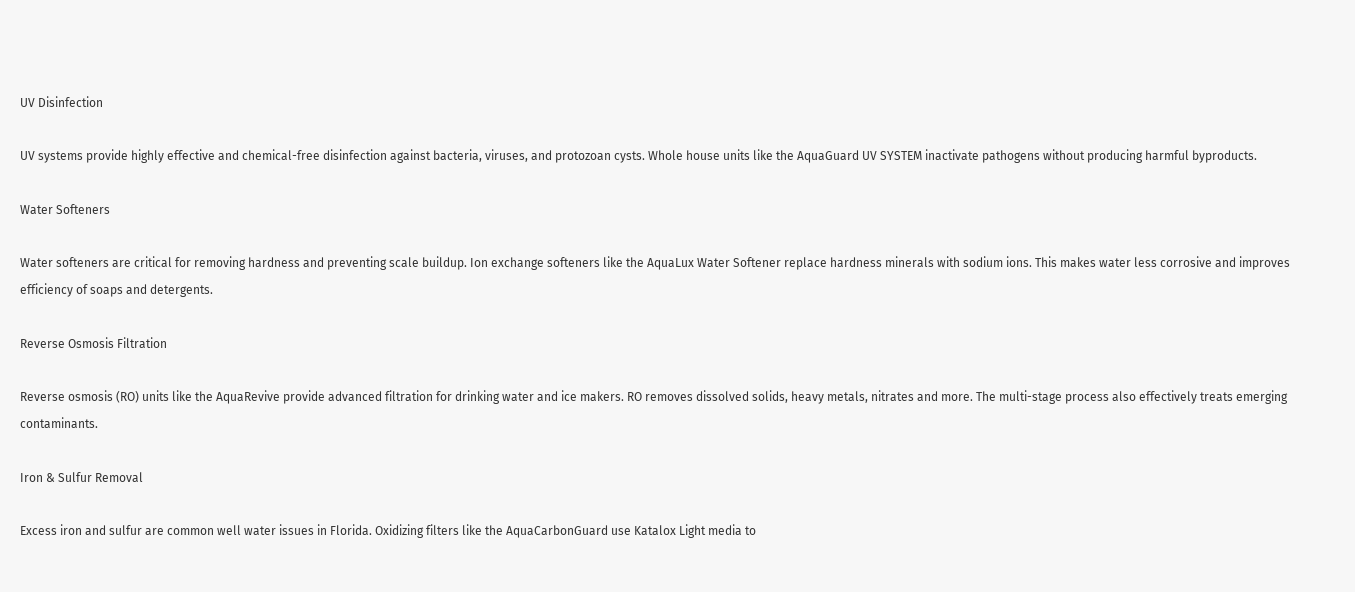UV Disinfection

UV systems provide highly effective and chemical-free disinfection against bacteria, viruses, and protozoan cysts. Whole house units like the AquaGuard UV SYSTEM inactivate pathogens without producing harmful byproducts.

Water Softeners

Water softeners are critical for removing hardness and preventing scale buildup. Ion exchange softeners like the AquaLux Water Softener replace hardness minerals with sodium ions. This makes water less corrosive and improves efficiency of soaps and detergents.

Reverse Osmosis Filtration

Reverse osmosis (RO) units like the AquaRevive provide advanced filtration for drinking water and ice makers. RO removes dissolved solids, heavy metals, nitrates and more. The multi-stage process also effectively treats emerging contaminants.

Iron & Sulfur Removal

Excess iron and sulfur are common well water issues in Florida. Oxidizing filters like the AquaCarbonGuard use Katalox Light media to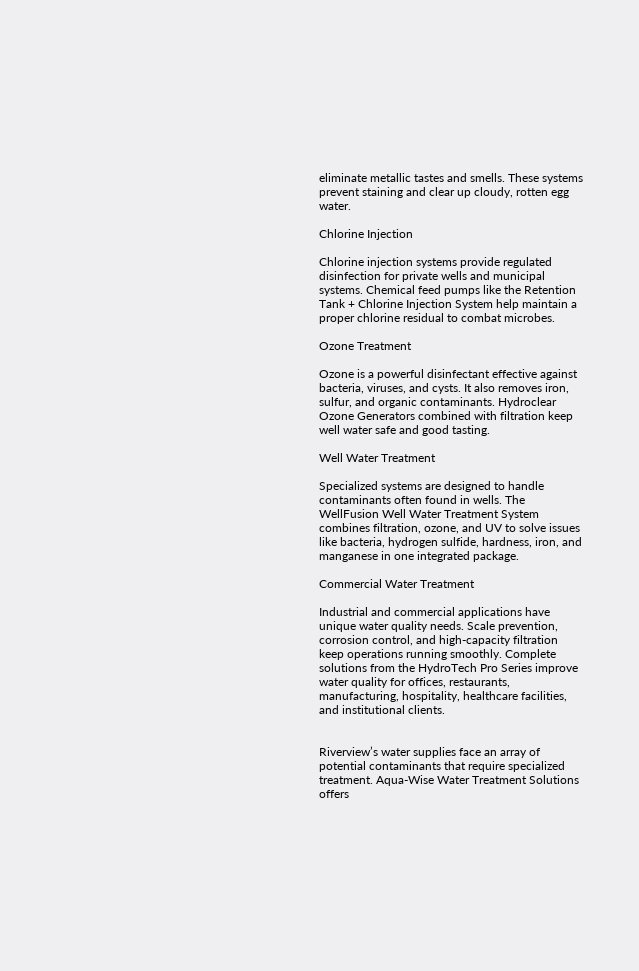eliminate metallic tastes and smells. These systems prevent staining and clear up cloudy, rotten egg water.

Chlorine Injection

Chlorine injection systems provide regulated disinfection for private wells and municipal systems. Chemical feed pumps like the Retention Tank + Chlorine Injection System help maintain a proper chlorine residual to combat microbes.

Ozone Treatment

Ozone is a powerful disinfectant effective against bacteria, viruses, and cysts. It also removes iron, sulfur, and organic contaminants. Hydroclear Ozone Generators combined with filtration keep well water safe and good tasting.

Well Water Treatment

Specialized systems are designed to handle contaminants often found in wells. The WellFusion Well Water Treatment System combines filtration, ozone, and UV to solve issues like bacteria, hydrogen sulfide, hardness, iron, and manganese in one integrated package.

Commercial Water Treatment

Industrial and commercial applications have unique water quality needs. Scale prevention, corrosion control, and high-capacity filtration keep operations running smoothly. Complete solutions from the HydroTech Pro Series improve water quality for offices, restaurants, manufacturing, hospitality, healthcare facilities, and institutional clients.


Riverview’s water supplies face an array of potential contaminants that require specialized treatment. Aqua-Wise Water Treatment Solutions offers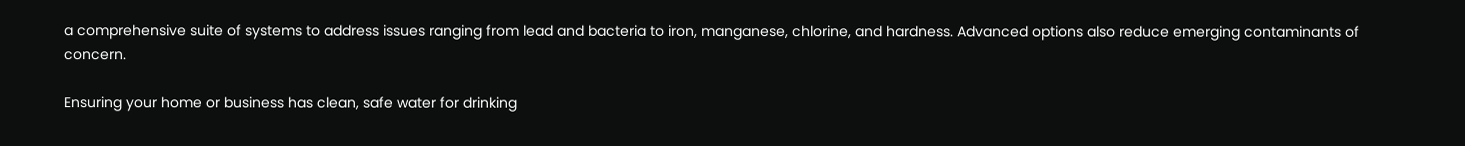a comprehensive suite of systems to address issues ranging from lead and bacteria to iron, manganese, chlorine, and hardness. Advanced options also reduce emerging contaminants of concern.

Ensuring your home or business has clean, safe water for drinking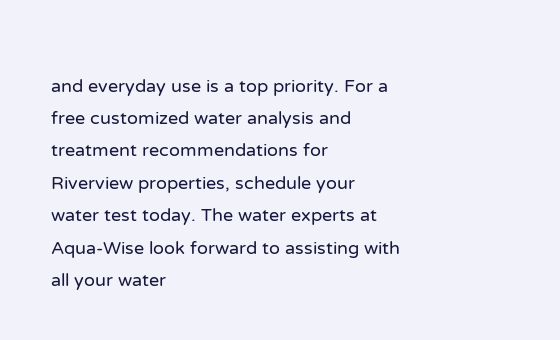and everyday use is a top priority. For a free customized water analysis and treatment recommendations for Riverview properties, schedule your water test today. The water experts at Aqua-Wise look forward to assisting with all your water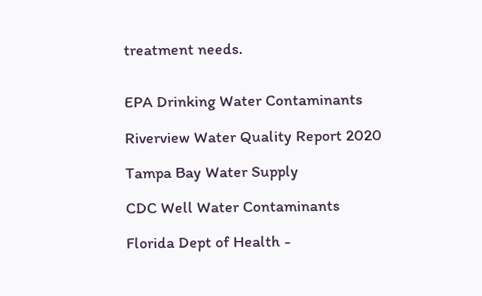treatment needs.


EPA Drinking Water Contaminants

Riverview Water Quality Report 2020

Tampa Bay Water Supply

CDC Well Water Contaminants

Florida Dept of Health -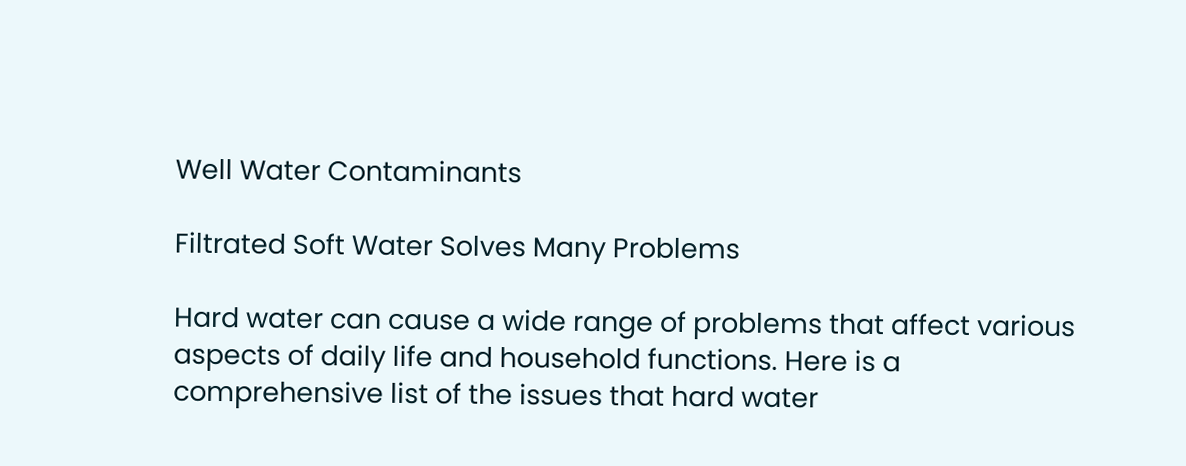Well Water Contaminants

Filtrated Soft Water Solves Many Problems

Hard water can cause a wide range of problems that affect various aspects of daily life and household functions. Here is a comprehensive list of the issues that hard water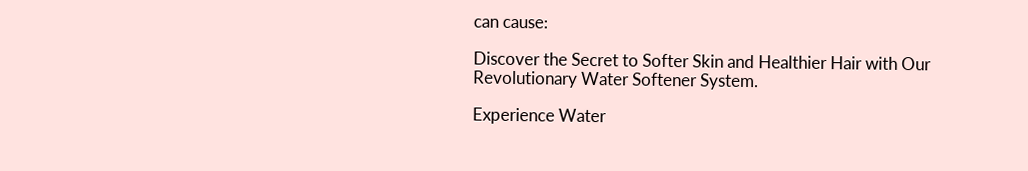can cause:

Discover the Secret to Softer Skin and Healthier Hair with Our Revolutionary Water Softener System.

Experience Water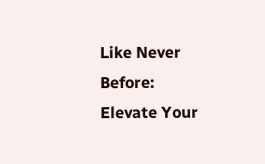Like Never Before:
Elevate Your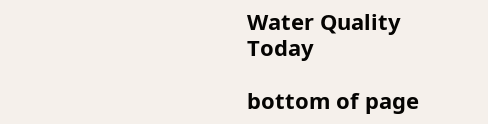Water Quality Today

bottom of page